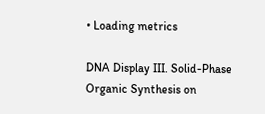• Loading metrics

DNA Display III. Solid-Phase Organic Synthesis on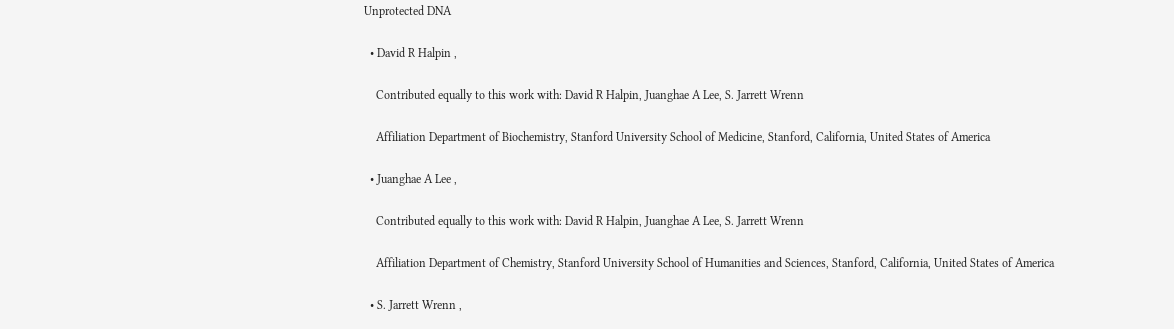Unprotected DNA

  • David R Halpin ,

    Contributed equally to this work with: David R Halpin, Juanghae A Lee, S. Jarrett Wrenn

    Affiliation Department of Biochemistry, Stanford University School of Medicine, Stanford, California, United States of America

  • Juanghae A Lee ,

    Contributed equally to this work with: David R Halpin, Juanghae A Lee, S. Jarrett Wrenn

    Affiliation Department of Chemistry, Stanford University School of Humanities and Sciences, Stanford, California, United States of America

  • S. Jarrett Wrenn ,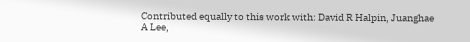Contributed equally to this work with: David R Halpin, Juanghae A Lee,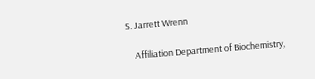S. Jarrett Wrenn

    Affiliation Department of Biochemistry,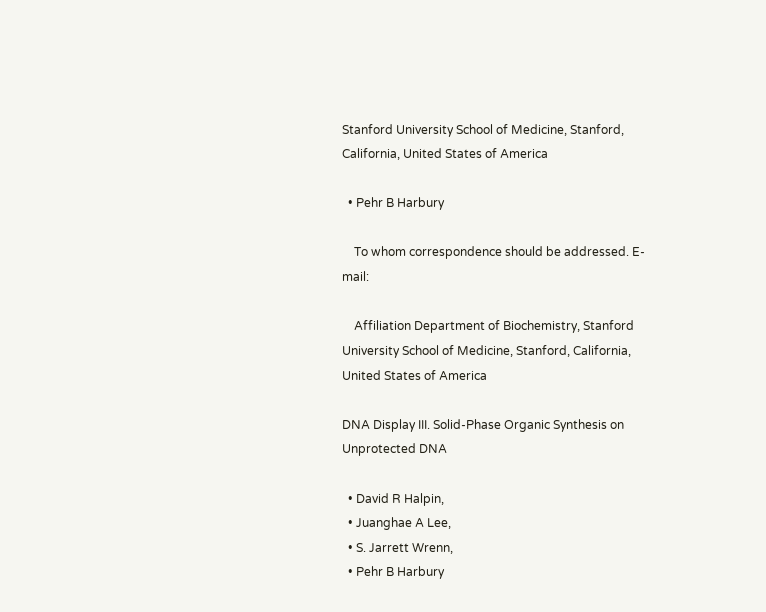Stanford University School of Medicine, Stanford, California, United States of America

  • Pehr B Harbury

    To whom correspondence should be addressed. E-mail:

    Affiliation Department of Biochemistry, Stanford University School of Medicine, Stanford, California, United States of America

DNA Display III. Solid-Phase Organic Synthesis on Unprotected DNA

  • David R Halpin,
  • Juanghae A Lee,
  • S. Jarrett Wrenn,
  • Pehr B Harbury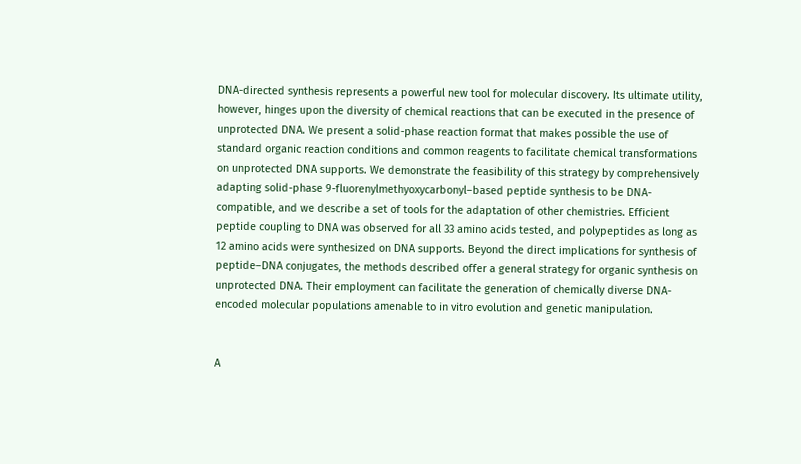DNA-directed synthesis represents a powerful new tool for molecular discovery. Its ultimate utility, however, hinges upon the diversity of chemical reactions that can be executed in the presence of unprotected DNA. We present a solid-phase reaction format that makes possible the use of standard organic reaction conditions and common reagents to facilitate chemical transformations on unprotected DNA supports. We demonstrate the feasibility of this strategy by comprehensively adapting solid-phase 9-fluorenylmethyoxycarbonyl–based peptide synthesis to be DNA-compatible, and we describe a set of tools for the adaptation of other chemistries. Efficient peptide coupling to DNA was observed for all 33 amino acids tested, and polypeptides as long as 12 amino acids were synthesized on DNA supports. Beyond the direct implications for synthesis of peptide–DNA conjugates, the methods described offer a general strategy for organic synthesis on unprotected DNA. Their employment can facilitate the generation of chemically diverse DNA-encoded molecular populations amenable to in vitro evolution and genetic manipulation.


A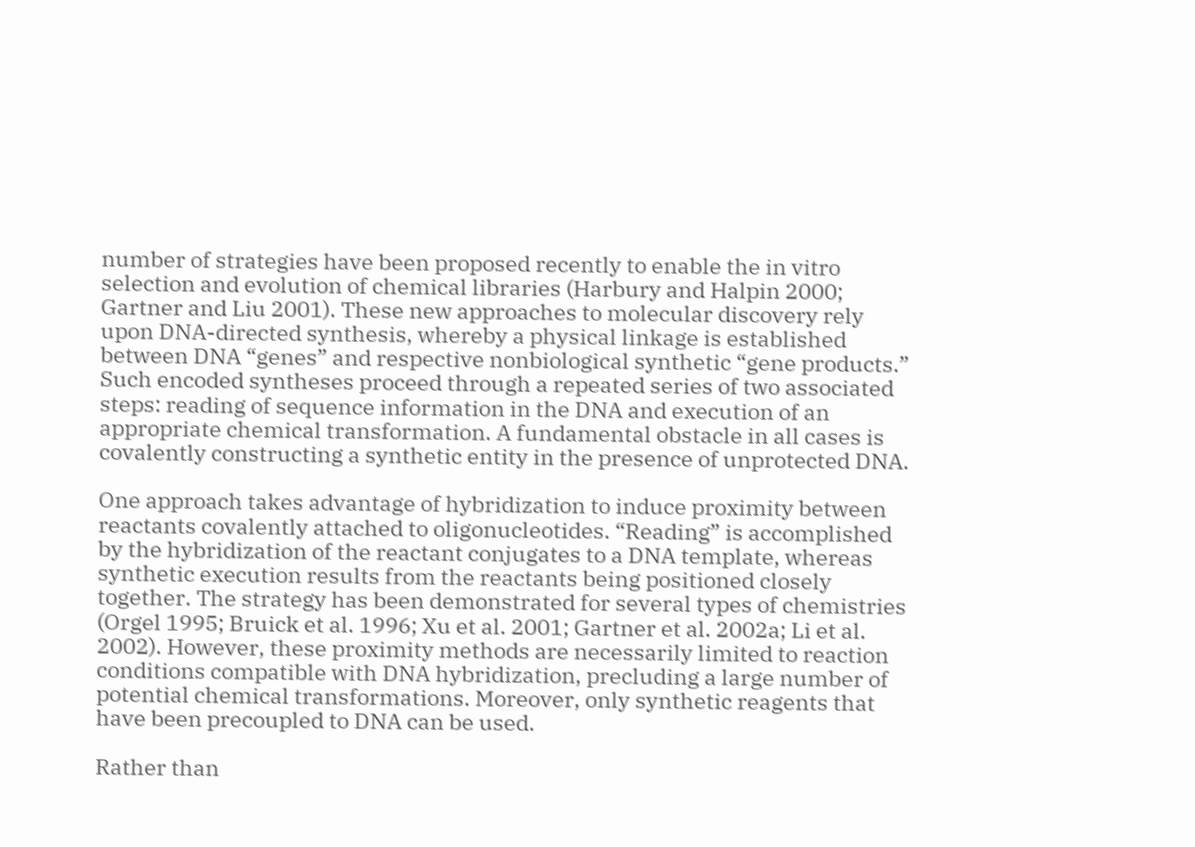number of strategies have been proposed recently to enable the in vitro selection and evolution of chemical libraries (Harbury and Halpin 2000; Gartner and Liu 2001). These new approaches to molecular discovery rely upon DNA-directed synthesis, whereby a physical linkage is established between DNA “genes” and respective nonbiological synthetic “gene products.” Such encoded syntheses proceed through a repeated series of two associated steps: reading of sequence information in the DNA and execution of an appropriate chemical transformation. A fundamental obstacle in all cases is covalently constructing a synthetic entity in the presence of unprotected DNA.

One approach takes advantage of hybridization to induce proximity between reactants covalently attached to oligonucleotides. “Reading” is accomplished by the hybridization of the reactant conjugates to a DNA template, whereas synthetic execution results from the reactants being positioned closely together. The strategy has been demonstrated for several types of chemistries (Orgel 1995; Bruick et al. 1996; Xu et al. 2001; Gartner et al. 2002a; Li et al. 2002). However, these proximity methods are necessarily limited to reaction conditions compatible with DNA hybridization, precluding a large number of potential chemical transformations. Moreover, only synthetic reagents that have been precoupled to DNA can be used.

Rather than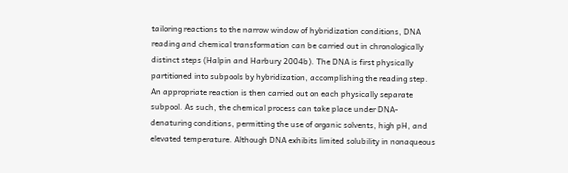tailoring reactions to the narrow window of hybridization conditions, DNA reading and chemical transformation can be carried out in chronologically distinct steps (Halpin and Harbury 2004b). The DNA is first physically partitioned into subpools by hybridization, accomplishing the reading step. An appropriate reaction is then carried out on each physically separate subpool. As such, the chemical process can take place under DNA-denaturing conditions, permitting the use of organic solvents, high pH, and elevated temperature. Although DNA exhibits limited solubility in nonaqueous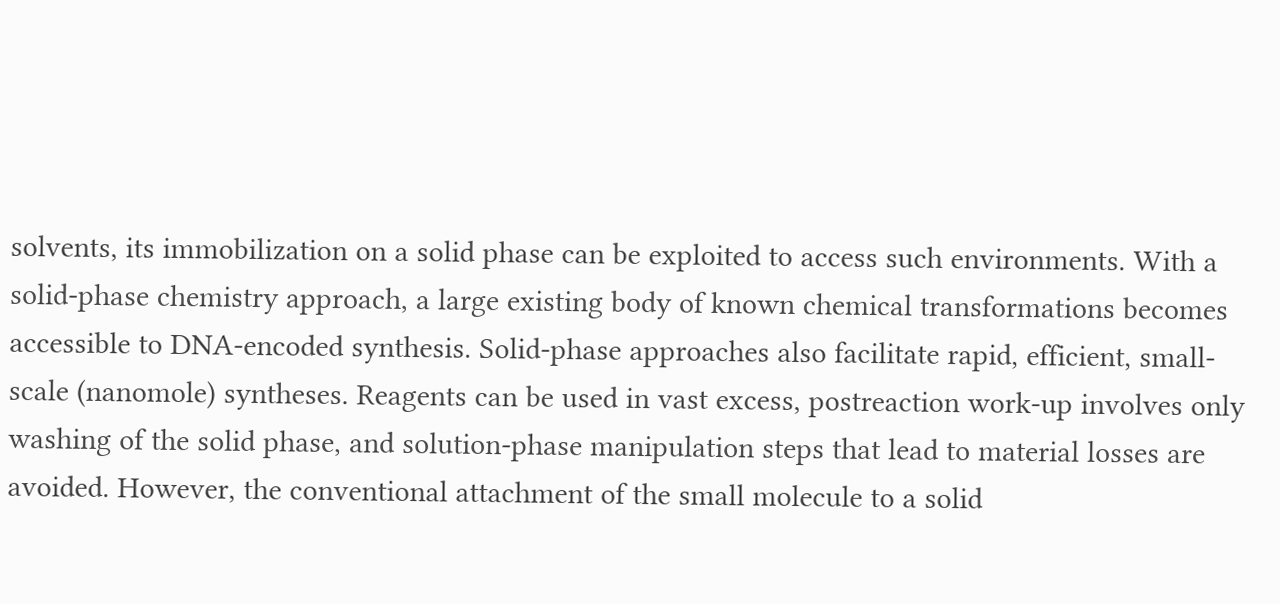solvents, its immobilization on a solid phase can be exploited to access such environments. With a solid-phase chemistry approach, a large existing body of known chemical transformations becomes accessible to DNA-encoded synthesis. Solid-phase approaches also facilitate rapid, efficient, small-scale (nanomole) syntheses. Reagents can be used in vast excess, postreaction work-up involves only washing of the solid phase, and solution-phase manipulation steps that lead to material losses are avoided. However, the conventional attachment of the small molecule to a solid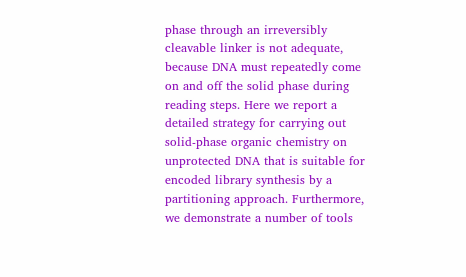phase through an irreversibly cleavable linker is not adequate, because DNA must repeatedly come on and off the solid phase during reading steps. Here we report a detailed strategy for carrying out solid-phase organic chemistry on unprotected DNA that is suitable for encoded library synthesis by a partitioning approach. Furthermore, we demonstrate a number of tools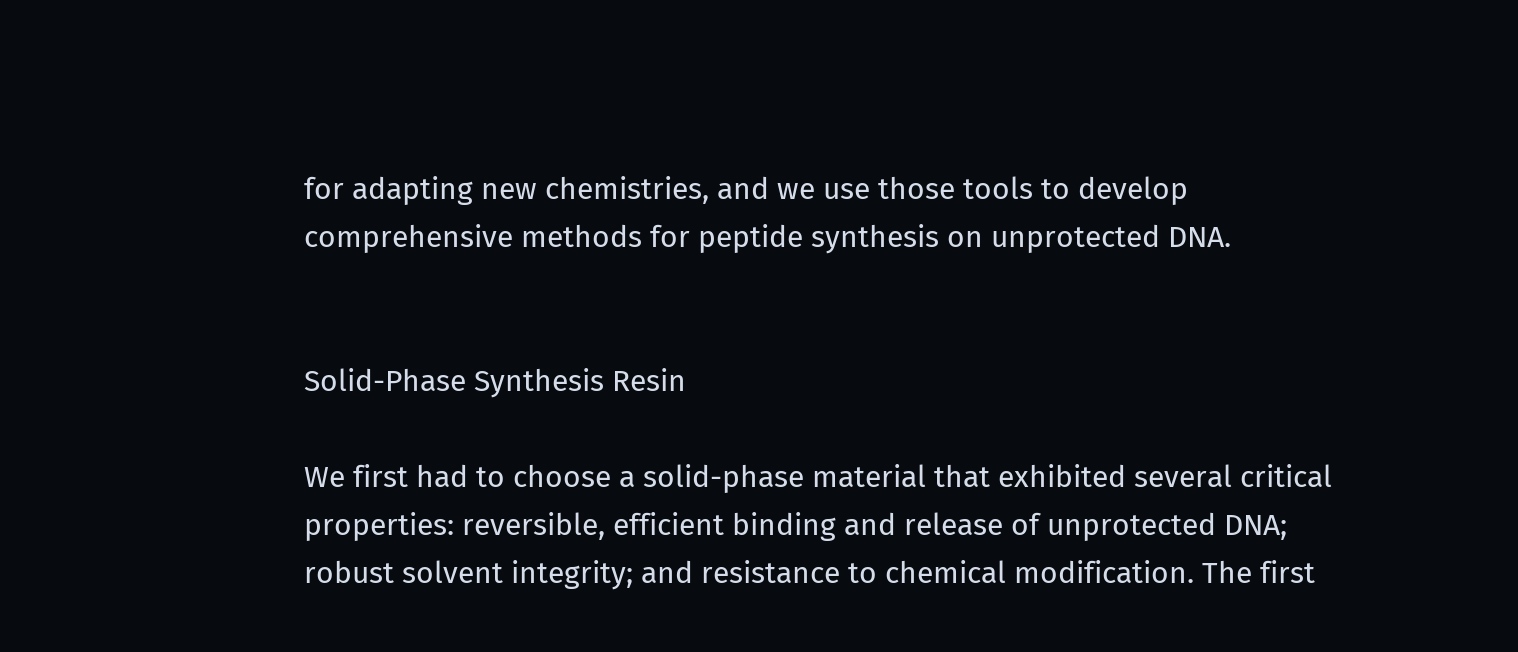for adapting new chemistries, and we use those tools to develop comprehensive methods for peptide synthesis on unprotected DNA.


Solid-Phase Synthesis Resin

We first had to choose a solid-phase material that exhibited several critical properties: reversible, efficient binding and release of unprotected DNA; robust solvent integrity; and resistance to chemical modification. The first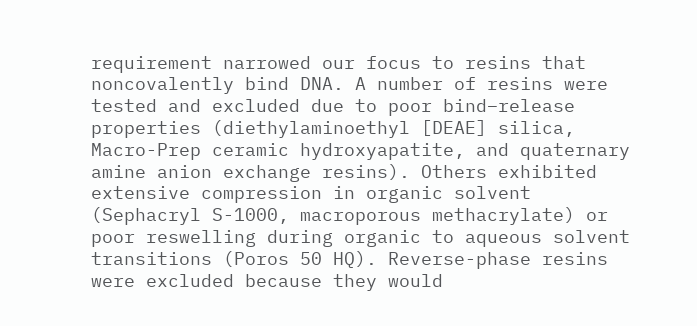requirement narrowed our focus to resins that noncovalently bind DNA. A number of resins were tested and excluded due to poor bind–release properties (diethylaminoethyl [DEAE] silica, Macro-Prep ceramic hydroxyapatite, and quaternary amine anion exchange resins). Others exhibited extensive compression in organic solvent (Sephacryl S-1000, macroporous methacrylate) or poor reswelling during organic to aqueous solvent transitions (Poros 50 HQ). Reverse-phase resins were excluded because they would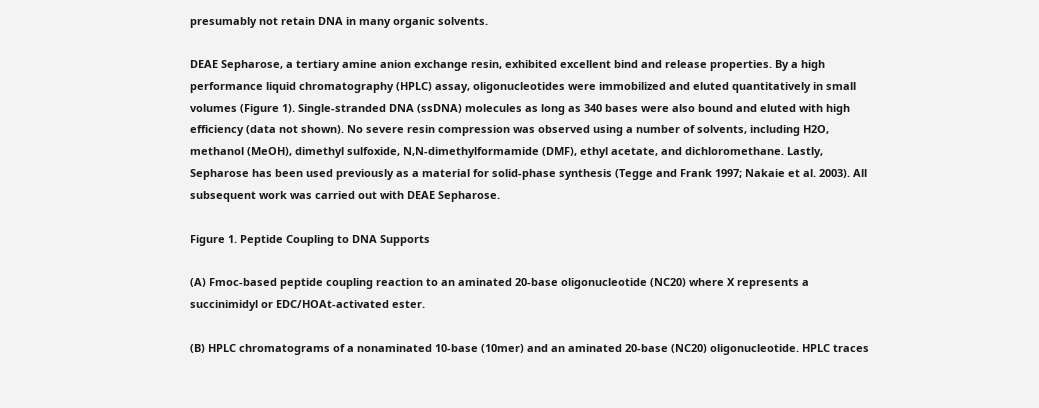presumably not retain DNA in many organic solvents.

DEAE Sepharose, a tertiary amine anion exchange resin, exhibited excellent bind and release properties. By a high performance liquid chromatography (HPLC) assay, oligonucleotides were immobilized and eluted quantitatively in small volumes (Figure 1). Single-stranded DNA (ssDNA) molecules as long as 340 bases were also bound and eluted with high efficiency (data not shown). No severe resin compression was observed using a number of solvents, including H2O, methanol (MeOH), dimethyl sulfoxide, N,N-dimethylformamide (DMF), ethyl acetate, and dichloromethane. Lastly, Sepharose has been used previously as a material for solid-phase synthesis (Tegge and Frank 1997; Nakaie et al. 2003). All subsequent work was carried out with DEAE Sepharose.

Figure 1. Peptide Coupling to DNA Supports

(A) Fmoc-based peptide coupling reaction to an aminated 20-base oligonucleotide (NC20) where X represents a succinimidyl or EDC/HOAt-activated ester.

(B) HPLC chromatograms of a nonaminated 10-base (10mer) and an aminated 20-base (NC20) oligonucleotide. HPLC traces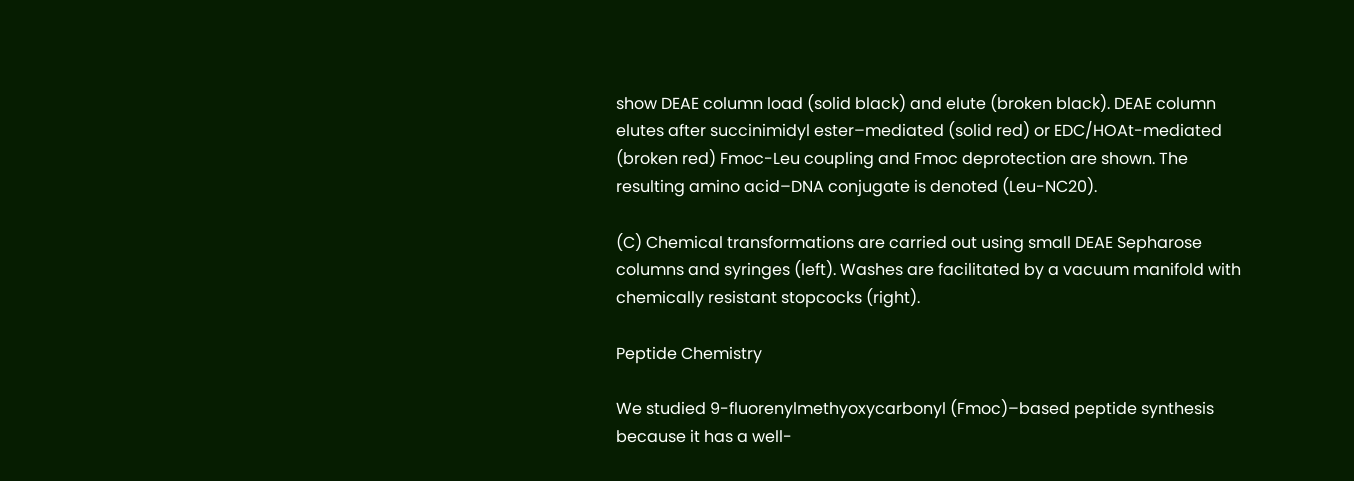show DEAE column load (solid black) and elute (broken black). DEAE column elutes after succinimidyl ester–mediated (solid red) or EDC/HOAt-mediated (broken red) Fmoc-Leu coupling and Fmoc deprotection are shown. The resulting amino acid–DNA conjugate is denoted (Leu-NC20).

(C) Chemical transformations are carried out using small DEAE Sepharose columns and syringes (left). Washes are facilitated by a vacuum manifold with chemically resistant stopcocks (right).

Peptide Chemistry

We studied 9-fluorenylmethyoxycarbonyl (Fmoc)–based peptide synthesis because it has a well-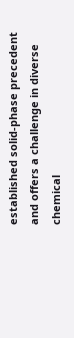established solid-phase precedent and offers a challenge in diverse chemical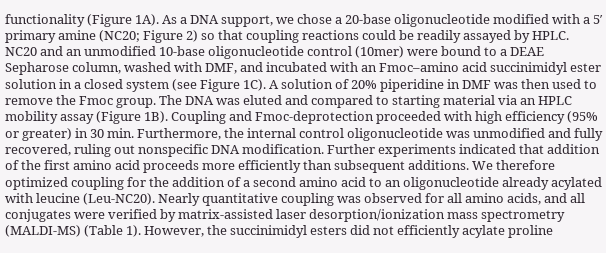functionality (Figure 1A). As a DNA support, we chose a 20-base oligonucleotide modified with a 5′ primary amine (NC20; Figure 2) so that coupling reactions could be readily assayed by HPLC. NC20 and an unmodified 10-base oligonucleotide control (10mer) were bound to a DEAE Sepharose column, washed with DMF, and incubated with an Fmoc–amino acid succinimidyl ester solution in a closed system (see Figure 1C). A solution of 20% piperidine in DMF was then used to remove the Fmoc group. The DNA was eluted and compared to starting material via an HPLC mobility assay (Figure 1B). Coupling and Fmoc-deprotection proceeded with high efficiency (95% or greater) in 30 min. Furthermore, the internal control oligonucleotide was unmodified and fully recovered, ruling out nonspecific DNA modification. Further experiments indicated that addition of the first amino acid proceeds more efficiently than subsequent additions. We therefore optimized coupling for the addition of a second amino acid to an oligonucleotide already acylated with leucine (Leu-NC20). Nearly quantitative coupling was observed for all amino acids, and all conjugates were verified by matrix-assisted laser desorption/ionization mass spectrometry (MALDI-MS) (Table 1). However, the succinimidyl esters did not efficiently acylate proline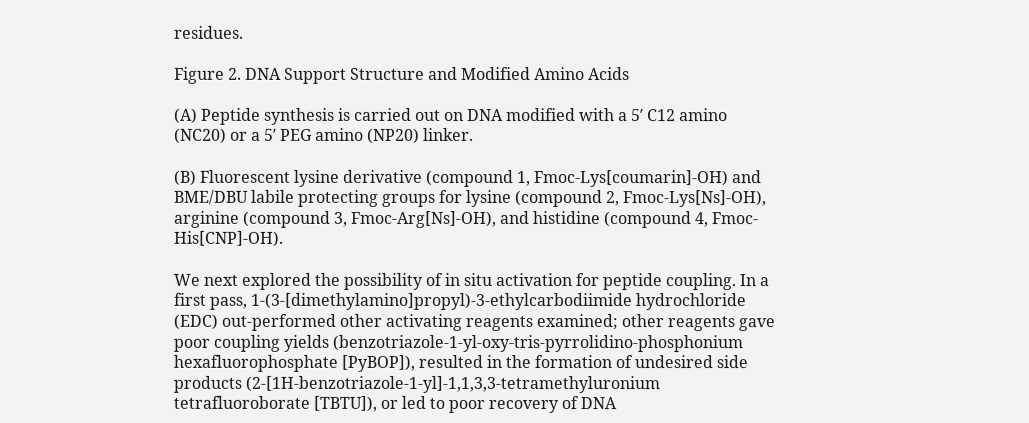residues.

Figure 2. DNA Support Structure and Modified Amino Acids

(A) Peptide synthesis is carried out on DNA modified with a 5′ C12 amino (NC20) or a 5′ PEG amino (NP20) linker.

(B) Fluorescent lysine derivative (compound 1, Fmoc-Lys[coumarin]-OH) and BME/DBU labile protecting groups for lysine (compound 2, Fmoc-Lys[Ns]-OH), arginine (compound 3, Fmoc-Arg[Ns]-OH), and histidine (compound 4, Fmoc-His[CNP]-OH).

We next explored the possibility of in situ activation for peptide coupling. In a first pass, 1-(3-[dimethylamino]propyl)-3-ethylcarbodiimide hydrochloride (EDC) out-performed other activating reagents examined; other reagents gave poor coupling yields (benzotriazole-1-yl-oxy-tris-pyrrolidino-phosphonium hexafluorophosphate [PyBOP]), resulted in the formation of undesired side products (2-[1H-benzotriazole-1-yl]-1,1,3,3-tetramethyluronium tetrafluoroborate [TBTU]), or led to poor recovery of DNA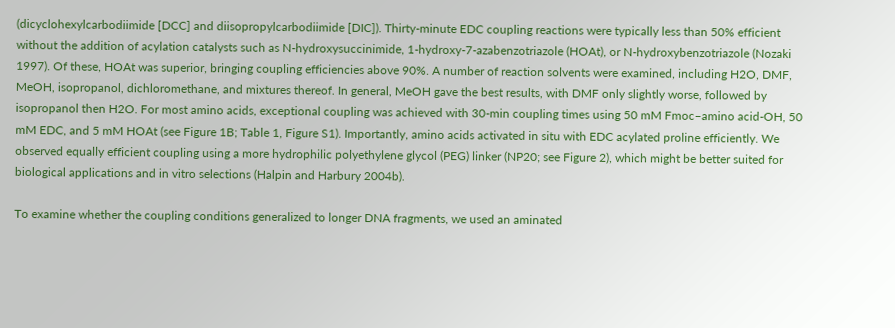(dicyclohexylcarbodiimide [DCC] and diisopropylcarbodiimide [DIC]). Thirty-minute EDC coupling reactions were typically less than 50% efficient without the addition of acylation catalysts such as N-hydroxysuccinimide, 1-hydroxy-7-azabenzotriazole (HOAt), or N-hydroxybenzotriazole (Nozaki 1997). Of these, HOAt was superior, bringing coupling efficiencies above 90%. A number of reaction solvents were examined, including H2O, DMF, MeOH, isopropanol, dichloromethane, and mixtures thereof. In general, MeOH gave the best results, with DMF only slightly worse, followed by isopropanol then H2O. For most amino acids, exceptional coupling was achieved with 30-min coupling times using 50 mM Fmoc–amino acid-OH, 50 mM EDC, and 5 mM HOAt (see Figure 1B; Table 1, Figure S1). Importantly, amino acids activated in situ with EDC acylated proline efficiently. We observed equally efficient coupling using a more hydrophilic polyethylene glycol (PEG) linker (NP20; see Figure 2), which might be better suited for biological applications and in vitro selections (Halpin and Harbury 2004b).

To examine whether the coupling conditions generalized to longer DNA fragments, we used an aminated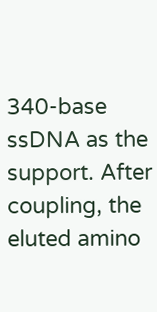340-base ssDNA as the support. After coupling, the eluted amino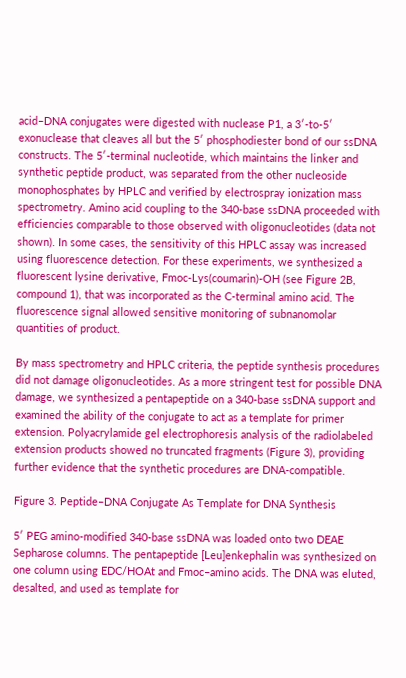acid–DNA conjugates were digested with nuclease P1, a 3′-to-5′ exonuclease that cleaves all but the 5′ phosphodiester bond of our ssDNA constructs. The 5′-terminal nucleotide, which maintains the linker and synthetic peptide product, was separated from the other nucleoside monophosphates by HPLC and verified by electrospray ionization mass spectrometry. Amino acid coupling to the 340-base ssDNA proceeded with efficiencies comparable to those observed with oligonucleotides (data not shown). In some cases, the sensitivity of this HPLC assay was increased using fluorescence detection. For these experiments, we synthesized a fluorescent lysine derivative, Fmoc-Lys(coumarin)-OH (see Figure 2B, compound 1), that was incorporated as the C-terminal amino acid. The fluorescence signal allowed sensitive monitoring of subnanomolar quantities of product.

By mass spectrometry and HPLC criteria, the peptide synthesis procedures did not damage oligonucleotides. As a more stringent test for possible DNA damage, we synthesized a pentapeptide on a 340-base ssDNA support and examined the ability of the conjugate to act as a template for primer extension. Polyacrylamide gel electrophoresis analysis of the radiolabeled extension products showed no truncated fragments (Figure 3), providing further evidence that the synthetic procedures are DNA-compatible.

Figure 3. Peptide–DNA Conjugate As Template for DNA Synthesis

5′ PEG amino-modified 340-base ssDNA was loaded onto two DEAE Sepharose columns. The pentapeptide [Leu]enkephalin was synthesized on one column using EDC/HOAt and Fmoc–amino acids. The DNA was eluted, desalted, and used as template for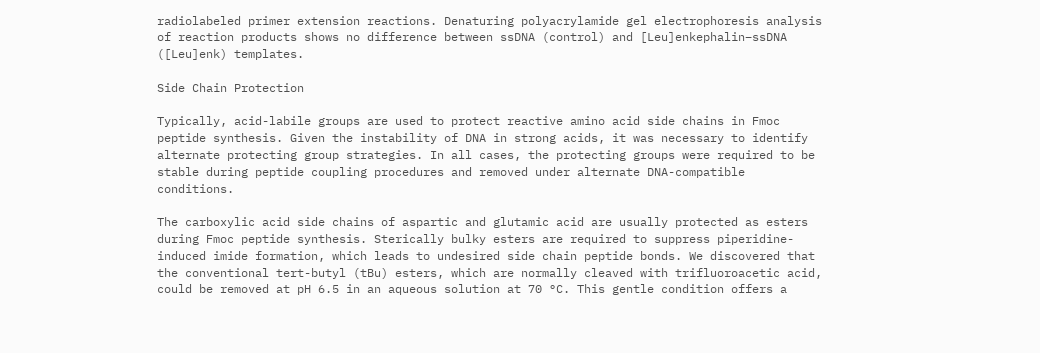radiolabeled primer extension reactions. Denaturing polyacrylamide gel electrophoresis analysis of reaction products shows no difference between ssDNA (control) and [Leu]enkephalin–ssDNA ([Leu]enk) templates.

Side Chain Protection

Typically, acid-labile groups are used to protect reactive amino acid side chains in Fmoc peptide synthesis. Given the instability of DNA in strong acids, it was necessary to identify alternate protecting group strategies. In all cases, the protecting groups were required to be stable during peptide coupling procedures and removed under alternate DNA-compatible conditions.

The carboxylic acid side chains of aspartic and glutamic acid are usually protected as esters during Fmoc peptide synthesis. Sterically bulky esters are required to suppress piperidine-induced imide formation, which leads to undesired side chain peptide bonds. We discovered that the conventional tert-butyl (tBu) esters, which are normally cleaved with trifluoroacetic acid, could be removed at pH 6.5 in an aqueous solution at 70 °C. This gentle condition offers a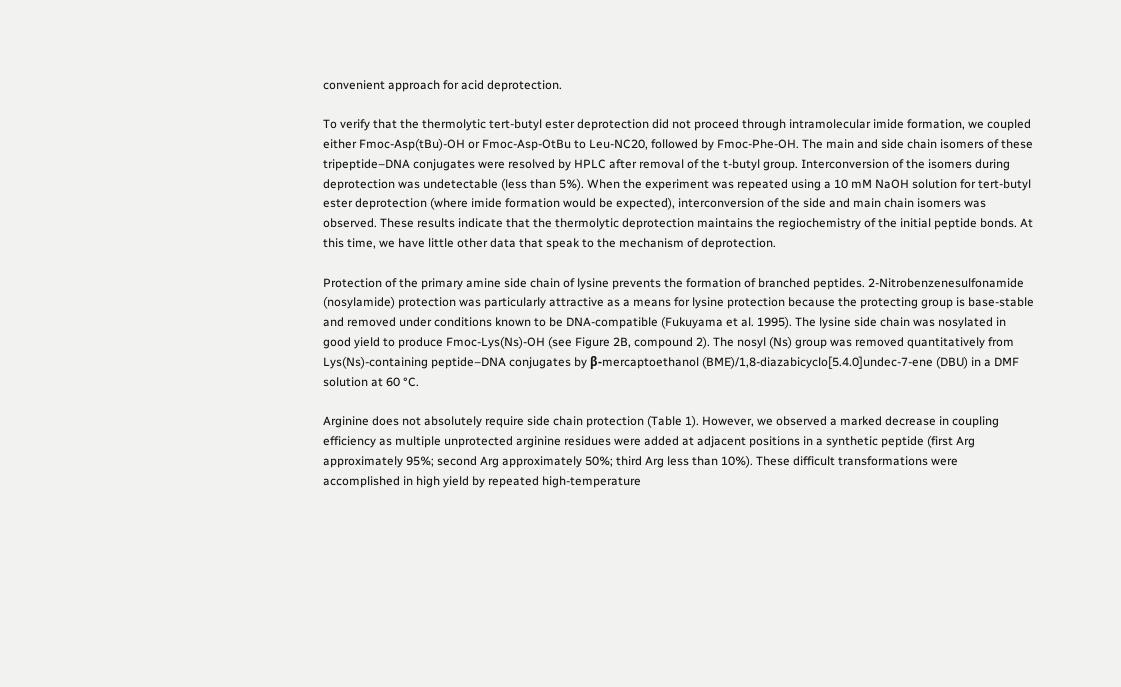convenient approach for acid deprotection.

To verify that the thermolytic tert-butyl ester deprotection did not proceed through intramolecular imide formation, we coupled either Fmoc-Asp(tBu)-OH or Fmoc-Asp-OtBu to Leu-NC20, followed by Fmoc-Phe-OH. The main and side chain isomers of these tripeptide–DNA conjugates were resolved by HPLC after removal of the t-butyl group. Interconversion of the isomers during deprotection was undetectable (less than 5%). When the experiment was repeated using a 10 mM NaOH solution for tert-butyl ester deprotection (where imide formation would be expected), interconversion of the side and main chain isomers was observed. These results indicate that the thermolytic deprotection maintains the regiochemistry of the initial peptide bonds. At this time, we have little other data that speak to the mechanism of deprotection.

Protection of the primary amine side chain of lysine prevents the formation of branched peptides. 2-Nitrobenzenesulfonamide (nosylamide) protection was particularly attractive as a means for lysine protection because the protecting group is base-stable and removed under conditions known to be DNA-compatible (Fukuyama et al. 1995). The lysine side chain was nosylated in good yield to produce Fmoc-Lys(Ns)-OH (see Figure 2B, compound 2). The nosyl (Ns) group was removed quantitatively from Lys(Ns)-containing peptide–DNA conjugates by β-mercaptoethanol (BME)/1,8-diazabicyclo[5.4.0]undec-7-ene (DBU) in a DMF solution at 60 °C.

Arginine does not absolutely require side chain protection (Table 1). However, we observed a marked decrease in coupling efficiency as multiple unprotected arginine residues were added at adjacent positions in a synthetic peptide (first Arg approximately 95%; second Arg approximately 50%; third Arg less than 10%). These difficult transformations were accomplished in high yield by repeated high-temperature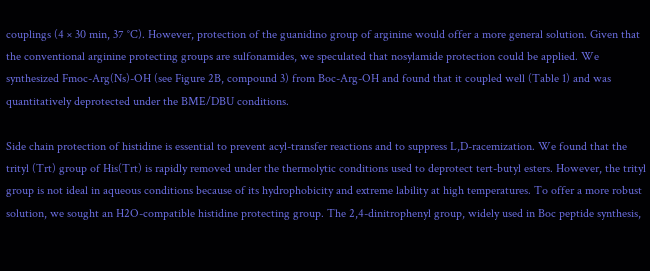couplings (4 × 30 min, 37 °C). However, protection of the guanidino group of arginine would offer a more general solution. Given that the conventional arginine protecting groups are sulfonamides, we speculated that nosylamide protection could be applied. We synthesized Fmoc-Arg(Ns)-OH (see Figure 2B, compound 3) from Boc-Arg-OH and found that it coupled well (Table 1) and was quantitatively deprotected under the BME/DBU conditions.

Side chain protection of histidine is essential to prevent acyl-transfer reactions and to suppress L,D-racemization. We found that the trityl (Trt) group of His(Trt) is rapidly removed under the thermolytic conditions used to deprotect tert-butyl esters. However, the trityl group is not ideal in aqueous conditions because of its hydrophobicity and extreme lability at high temperatures. To offer a more robust solution, we sought an H2O-compatible histidine protecting group. The 2,4-dinitrophenyl group, widely used in Boc peptide synthesis,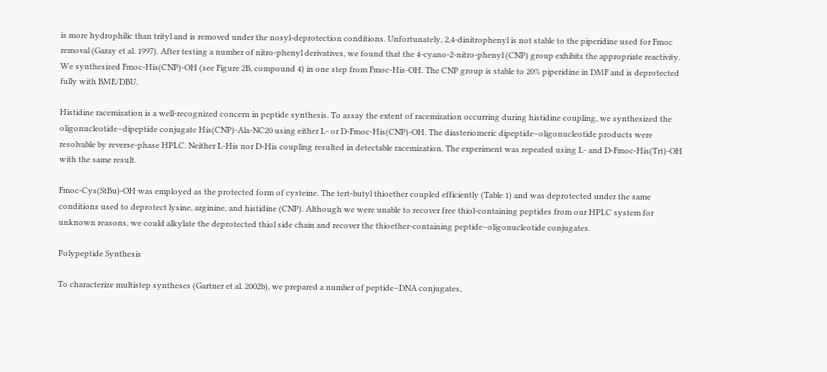is more hydrophilic than trityl and is removed under the nosyl-deprotection conditions. Unfortunately, 2,4-dinitrophenyl is not stable to the piperidine used for Fmoc removal (Garay et al. 1997). After testing a number of nitro-phenyl derivatives, we found that the 4-cyano-2-nitro-phenyl (CNP) group exhibits the appropriate reactivity. We synthesized Fmoc-His(CNP)-OH (see Figure 2B, compound 4) in one step from Fmoc-His-OH. The CNP group is stable to 20% piperidine in DMF and is deprotected fully with BME/DBU.

Histidine racemization is a well-recognized concern in peptide synthesis. To assay the extent of racemization occurring during histidine coupling, we synthesized the oligonucleotide–dipeptide conjugate His(CNP)-Ala-NC20 using either L- or D-Fmoc-His(CNP)-OH. The diasteriomeric dipeptide–oligonucleotide products were resolvable by reverse-phase HPLC. Neither L-His nor D-His coupling resulted in detectable racemization. The experiment was repeated using L- and D-Fmoc-His(Trt)-OH with the same result.

Fmoc-Cys(StBu)-OH was employed as the protected form of cysteine. The tert-butyl thioether coupled efficiently (Table 1) and was deprotected under the same conditions used to deprotect lysine, arginine, and histidine (CNP). Although we were unable to recover free thiol-containing peptides from our HPLC system for unknown reasons, we could alkylate the deprotected thiol side chain and recover the thioether-containing peptide–oligonucleotide conjugates.

Polypeptide Synthesis

To characterize multistep syntheses (Gartner et al. 2002b), we prepared a number of peptide–DNA conjugates,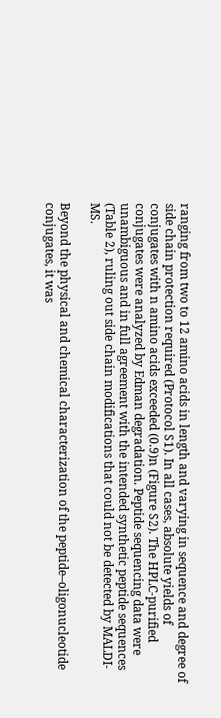ranging from two to 12 amino acids in length and varying in sequence and degree of side chain protection required (Protocol S1). In all cases, absolute yields of conjugates with n amino acids exceeded (0.9)n (Figure S2). The HPLC-purified conjugates were analyzed by Edman degradation. Peptide sequencing data were unambiguous and in full agreement with the intended synthetic peptide sequences (Table 2), ruling out side chain modifications that could not be detected by MALDI-MS.

Beyond the physical and chemical characterization of the peptide–oligonucleotide conjugates, it was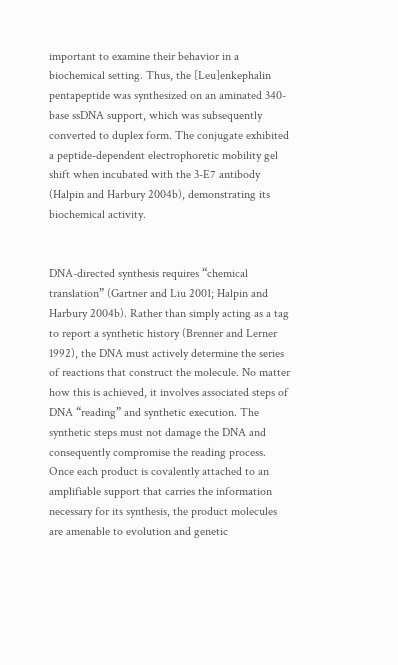important to examine their behavior in a biochemical setting. Thus, the [Leu]enkephalin pentapeptide was synthesized on an aminated 340-base ssDNA support, which was subsequently converted to duplex form. The conjugate exhibited a peptide-dependent electrophoretic mobility gel shift when incubated with the 3-E7 antibody (Halpin and Harbury 2004b), demonstrating its biochemical activity.


DNA-directed synthesis requires “chemical translation” (Gartner and Liu 2001; Halpin and Harbury 2004b). Rather than simply acting as a tag to report a synthetic history (Brenner and Lerner 1992), the DNA must actively determine the series of reactions that construct the molecule. No matter how this is achieved, it involves associated steps of DNA “reading” and synthetic execution. The synthetic steps must not damage the DNA and consequently compromise the reading process. Once each product is covalently attached to an amplifiable support that carries the information necessary for its synthesis, the product molecules are amenable to evolution and genetic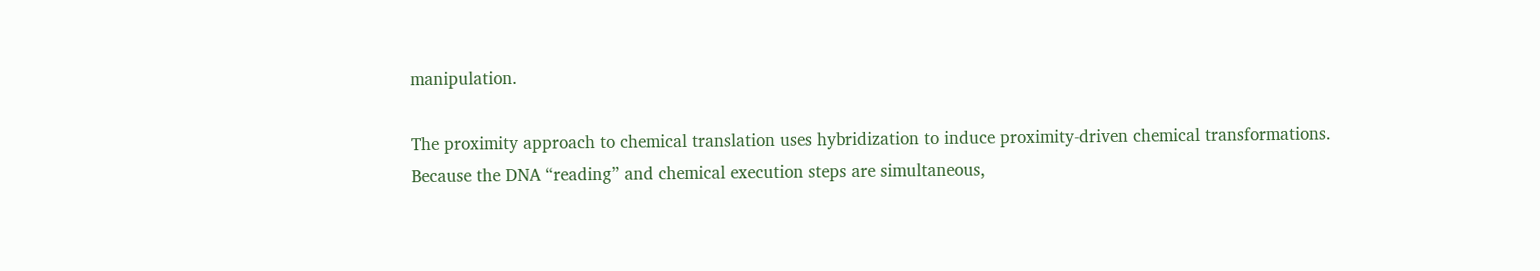manipulation.

The proximity approach to chemical translation uses hybridization to induce proximity-driven chemical transformations. Because the DNA “reading” and chemical execution steps are simultaneous,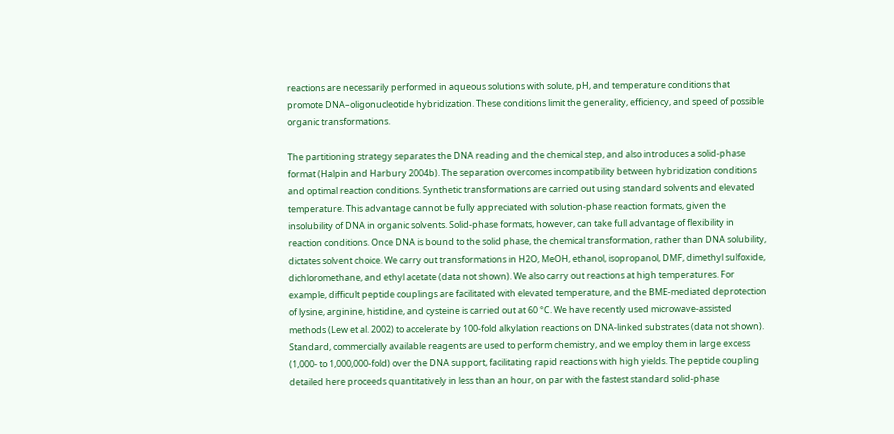reactions are necessarily performed in aqueous solutions with solute, pH, and temperature conditions that promote DNA–oligonucleotide hybridization. These conditions limit the generality, efficiency, and speed of possible organic transformations.

The partitioning strategy separates the DNA reading and the chemical step, and also introduces a solid-phase format (Halpin and Harbury 2004b). The separation overcomes incompatibility between hybridization conditions and optimal reaction conditions. Synthetic transformations are carried out using standard solvents and elevated temperature. This advantage cannot be fully appreciated with solution-phase reaction formats, given the insolubility of DNA in organic solvents. Solid-phase formats, however, can take full advantage of flexibility in reaction conditions. Once DNA is bound to the solid phase, the chemical transformation, rather than DNA solubility, dictates solvent choice. We carry out transformations in H2O, MeOH, ethanol, isopropanol, DMF, dimethyl sulfoxide, dichloromethane, and ethyl acetate (data not shown). We also carry out reactions at high temperatures. For example, difficult peptide couplings are facilitated with elevated temperature, and the BME-mediated deprotection of lysine, arginine, histidine, and cysteine is carried out at 60 °C. We have recently used microwave-assisted methods (Lew et al. 2002) to accelerate by 100-fold alkylation reactions on DNA-linked substrates (data not shown). Standard, commercially available reagents are used to perform chemistry, and we employ them in large excess (1,000- to 1,000,000-fold) over the DNA support, facilitating rapid reactions with high yields. The peptide coupling detailed here proceeds quantitatively in less than an hour, on par with the fastest standard solid-phase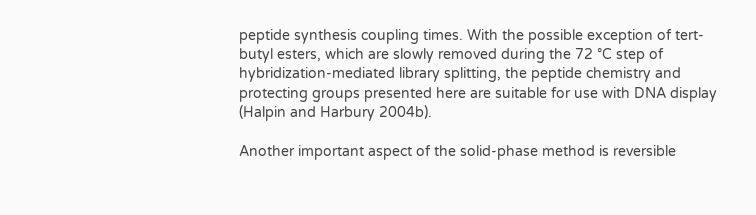peptide synthesis coupling times. With the possible exception of tert-butyl esters, which are slowly removed during the 72 °C step of hybridization-mediated library splitting, the peptide chemistry and protecting groups presented here are suitable for use with DNA display (Halpin and Harbury 2004b).

Another important aspect of the solid-phase method is reversible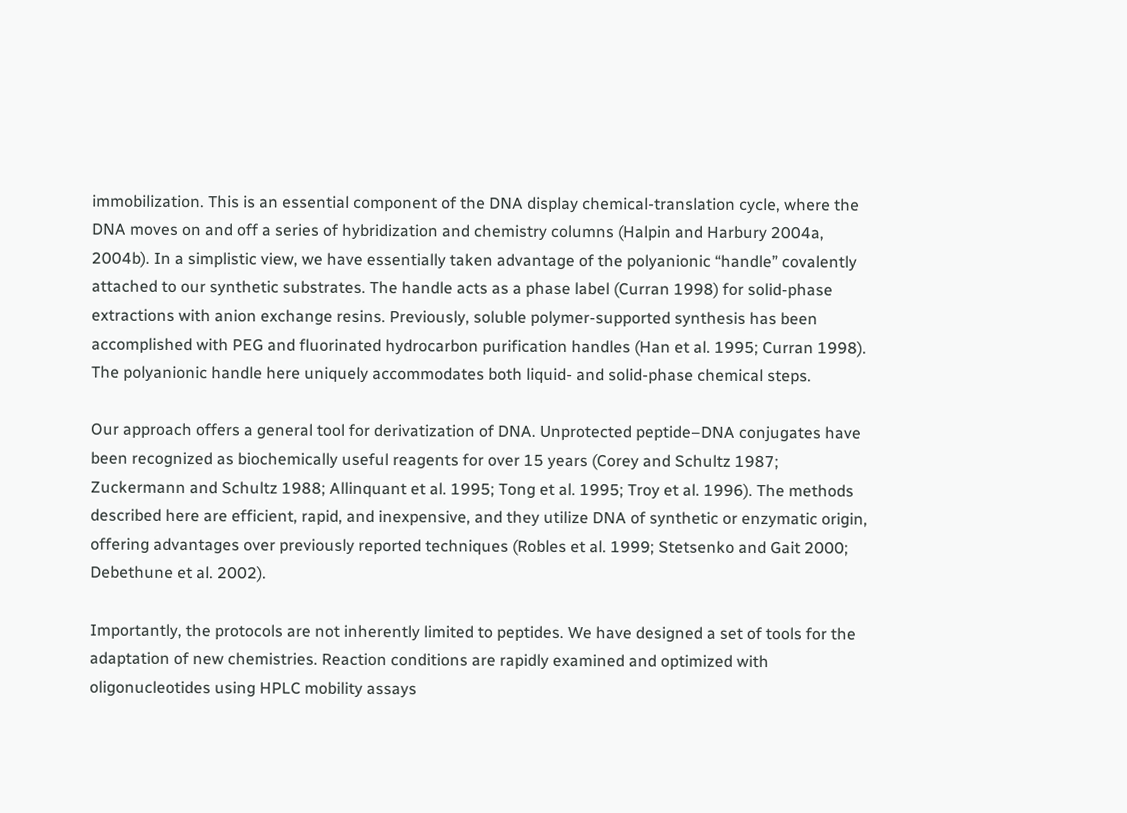immobilization. This is an essential component of the DNA display chemical-translation cycle, where the DNA moves on and off a series of hybridization and chemistry columns (Halpin and Harbury 2004a, 2004b). In a simplistic view, we have essentially taken advantage of the polyanionic “handle” covalently attached to our synthetic substrates. The handle acts as a phase label (Curran 1998) for solid-phase extractions with anion exchange resins. Previously, soluble polymer-supported synthesis has been accomplished with PEG and fluorinated hydrocarbon purification handles (Han et al. 1995; Curran 1998). The polyanionic handle here uniquely accommodates both liquid- and solid-phase chemical steps.

Our approach offers a general tool for derivatization of DNA. Unprotected peptide–DNA conjugates have been recognized as biochemically useful reagents for over 15 years (Corey and Schultz 1987; Zuckermann and Schultz 1988; Allinquant et al. 1995; Tong et al. 1995; Troy et al. 1996). The methods described here are efficient, rapid, and inexpensive, and they utilize DNA of synthetic or enzymatic origin, offering advantages over previously reported techniques (Robles et al. 1999; Stetsenko and Gait 2000; Debethune et al. 2002).

Importantly, the protocols are not inherently limited to peptides. We have designed a set of tools for the adaptation of new chemistries. Reaction conditions are rapidly examined and optimized with oligonucleotides using HPLC mobility assays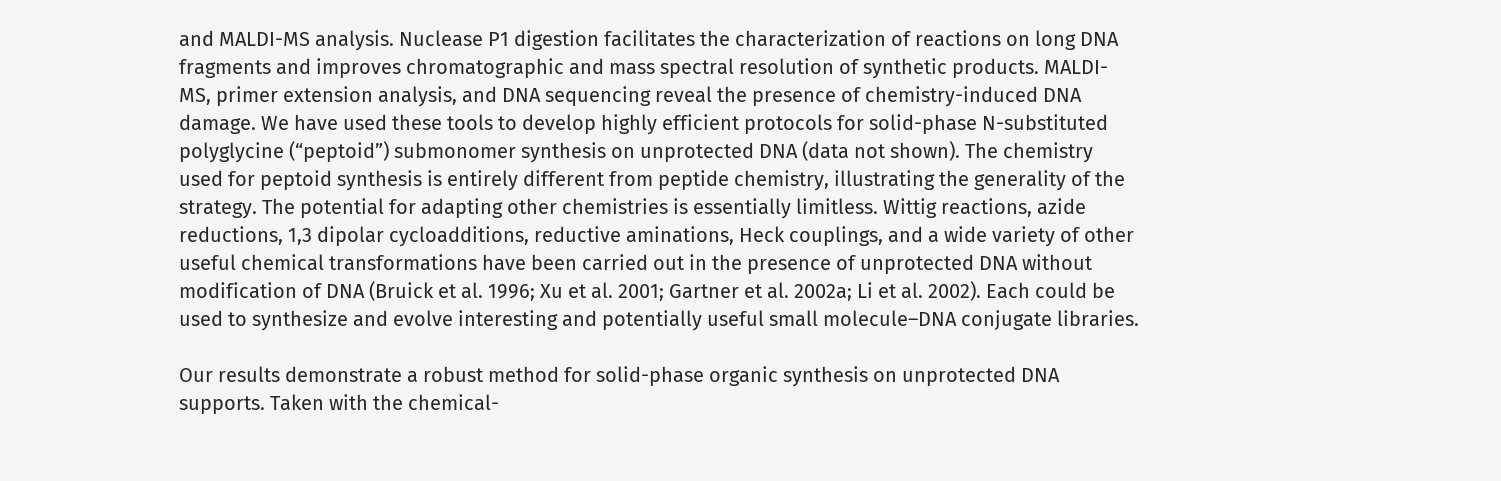and MALDI-MS analysis. Nuclease P1 digestion facilitates the characterization of reactions on long DNA fragments and improves chromatographic and mass spectral resolution of synthetic products. MALDI-MS, primer extension analysis, and DNA sequencing reveal the presence of chemistry-induced DNA damage. We have used these tools to develop highly efficient protocols for solid-phase N-substituted polyglycine (“peptoid”) submonomer synthesis on unprotected DNA (data not shown). The chemistry used for peptoid synthesis is entirely different from peptide chemistry, illustrating the generality of the strategy. The potential for adapting other chemistries is essentially limitless. Wittig reactions, azide reductions, 1,3 dipolar cycloadditions, reductive aminations, Heck couplings, and a wide variety of other useful chemical transformations have been carried out in the presence of unprotected DNA without modification of DNA (Bruick et al. 1996; Xu et al. 2001; Gartner et al. 2002a; Li et al. 2002). Each could be used to synthesize and evolve interesting and potentially useful small molecule–DNA conjugate libraries.

Our results demonstrate a robust method for solid-phase organic synthesis on unprotected DNA supports. Taken with the chemical-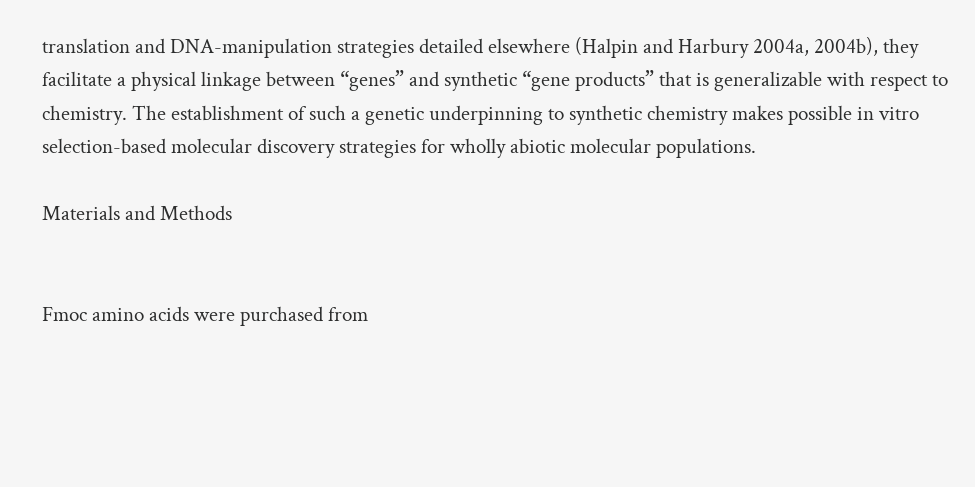translation and DNA-manipulation strategies detailed elsewhere (Halpin and Harbury 2004a, 2004b), they facilitate a physical linkage between “genes” and synthetic “gene products” that is generalizable with respect to chemistry. The establishment of such a genetic underpinning to synthetic chemistry makes possible in vitro selection-based molecular discovery strategies for wholly abiotic molecular populations.

Materials and Methods


Fmoc amino acids were purchased from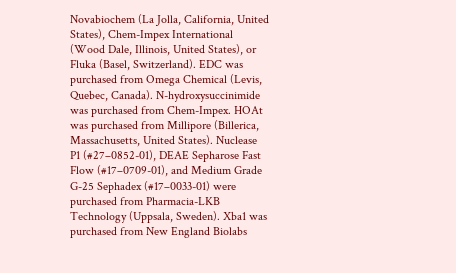Novabiochem (La Jolla, California, United States), Chem-Impex International (Wood Dale, Illinois, United States), or Fluka (Basel, Switzerland). EDC was purchased from Omega Chemical (Levis, Quebec, Canada). N-hydroxysuccinimide was purchased from Chem-Impex. HOAt was purchased from Millipore (Billerica, Massachusetts, United States). Nuclease P1 (#27–0852-01), DEAE Sepharose Fast Flow (#17–0709-01), and Medium Grade G-25 Sephadex (#17–0033-01) were purchased from Pharmacia-LKB Technology (Uppsala, Sweden). Xba1 was purchased from New England Biolabs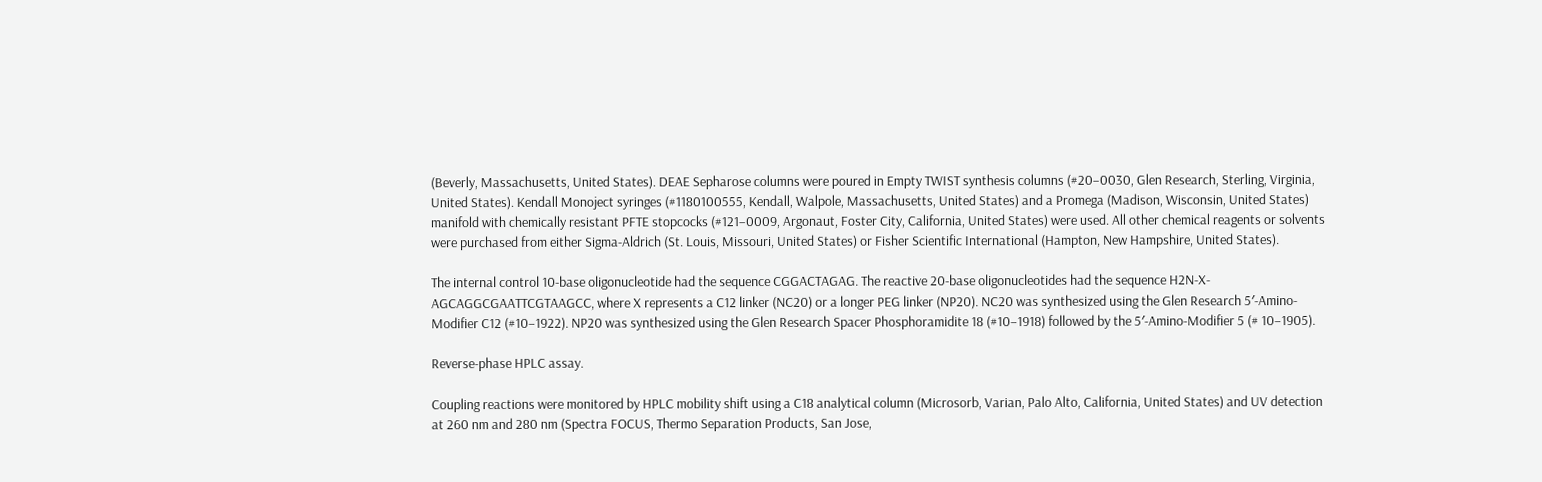(Beverly, Massachusetts, United States). DEAE Sepharose columns were poured in Empty TWIST synthesis columns (#20–0030, Glen Research, Sterling, Virginia, United States). Kendall Monoject syringes (#1180100555, Kendall, Walpole, Massachusetts, United States) and a Promega (Madison, Wisconsin, United States) manifold with chemically resistant PFTE stopcocks (#121–0009, Argonaut, Foster City, California, United States) were used. All other chemical reagents or solvents were purchased from either Sigma-Aldrich (St. Louis, Missouri, United States) or Fisher Scientific International (Hampton, New Hampshire, United States).

The internal control 10-base oligonucleotide had the sequence CGGACTAGAG. The reactive 20-base oligonucleotides had the sequence H2N-X-AGCAGGCGAATTCGTAAGCC, where X represents a C12 linker (NC20) or a longer PEG linker (NP20). NC20 was synthesized using the Glen Research 5′-Amino-Modifier C12 (#10–1922). NP20 was synthesized using the Glen Research Spacer Phosphoramidite 18 (#10–1918) followed by the 5′-Amino-Modifier 5 (# 10–1905).

Reverse-phase HPLC assay.

Coupling reactions were monitored by HPLC mobility shift using a C18 analytical column (Microsorb, Varian, Palo Alto, California, United States) and UV detection at 260 nm and 280 nm (Spectra FOCUS, Thermo Separation Products, San Jose,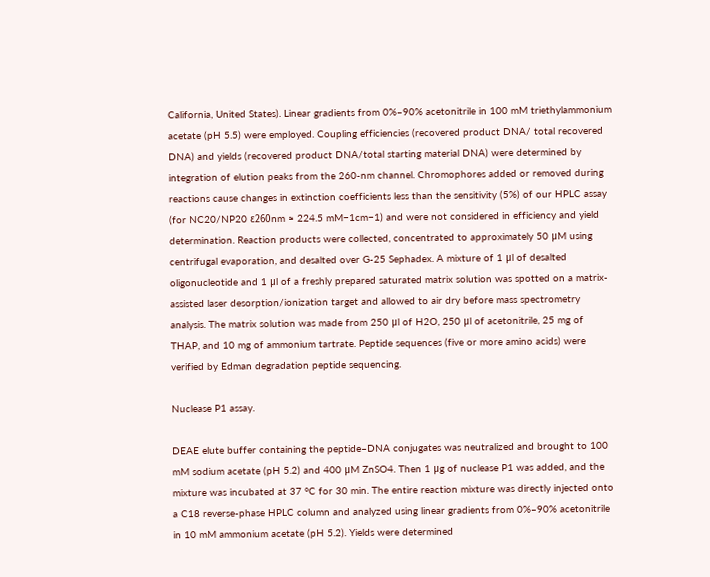California, United States). Linear gradients from 0%–90% acetonitrile in 100 mM triethylammonium acetate (pH 5.5) were employed. Coupling efficiencies (recovered product DNA/ total recovered DNA) and yields (recovered product DNA/total starting material DNA) were determined by integration of elution peaks from the 260-nm channel. Chromophores added or removed during reactions cause changes in extinction coefficients less than the sensitivity (5%) of our HPLC assay (for NC20/NP20 ε260nm ≈ 224.5 mM−1cm−1) and were not considered in efficiency and yield determination. Reaction products were collected, concentrated to approximately 50 μM using centrifugal evaporation, and desalted over G-25 Sephadex. A mixture of 1 μl of desalted oligonucleotide and 1 μl of a freshly prepared saturated matrix solution was spotted on a matrix-assisted laser desorption/ionization target and allowed to air dry before mass spectrometry analysis. The matrix solution was made from 250 μl of H2O, 250 μl of acetonitrile, 25 mg of THAP, and 10 mg of ammonium tartrate. Peptide sequences (five or more amino acids) were verified by Edman degradation peptide sequencing.

Nuclease P1 assay.

DEAE elute buffer containing the peptide–DNA conjugates was neutralized and brought to 100 mM sodium acetate (pH 5.2) and 400 μM ZnSO4. Then 1 μg of nuclease P1 was added, and the mixture was incubated at 37 °C for 30 min. The entire reaction mixture was directly injected onto a C18 reverse-phase HPLC column and analyzed using linear gradients from 0%–90% acetonitrile in 10 mM ammonium acetate (pH 5.2). Yields were determined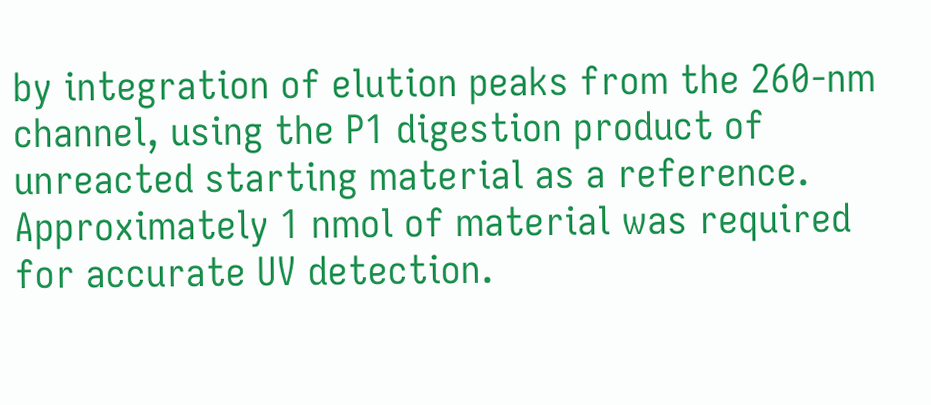by integration of elution peaks from the 260-nm channel, using the P1 digestion product of unreacted starting material as a reference. Approximately 1 nmol of material was required for accurate UV detection.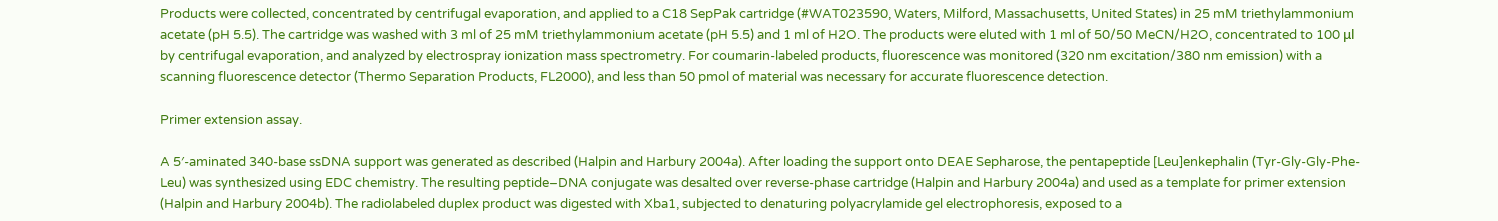Products were collected, concentrated by centrifugal evaporation, and applied to a C18 SepPak cartridge (#WAT023590, Waters, Milford, Massachusetts, United States) in 25 mM triethylammonium acetate (pH 5.5). The cartridge was washed with 3 ml of 25 mM triethylammonium acetate (pH 5.5) and 1 ml of H2O. The products were eluted with 1 ml of 50/50 MeCN/H2O, concentrated to 100 μl by centrifugal evaporation, and analyzed by electrospray ionization mass spectrometry. For coumarin-labeled products, fluorescence was monitored (320 nm excitation/380 nm emission) with a scanning fluorescence detector (Thermo Separation Products, FL2000), and less than 50 pmol of material was necessary for accurate fluorescence detection.

Primer extension assay.

A 5′-aminated 340-base ssDNA support was generated as described (Halpin and Harbury 2004a). After loading the support onto DEAE Sepharose, the pentapeptide [Leu]enkephalin (Tyr-Gly-Gly-Phe-Leu) was synthesized using EDC chemistry. The resulting peptide–DNA conjugate was desalted over reverse-phase cartridge (Halpin and Harbury 2004a) and used as a template for primer extension (Halpin and Harbury 2004b). The radiolabeled duplex product was digested with Xba1, subjected to denaturing polyacrylamide gel electrophoresis, exposed to a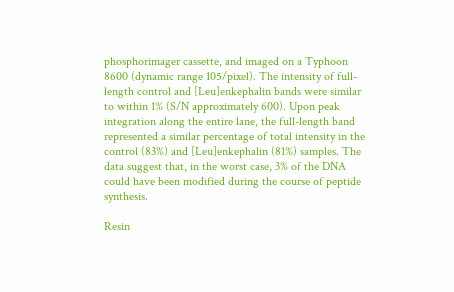phosphorimager cassette, and imaged on a Typhoon 8600 (dynamic range 105/pixel). The intensity of full-length control and [Leu]enkephalin bands were similar to within 1% (S/N approximately 600). Upon peak integration along the entire lane, the full-length band represented a similar percentage of total intensity in the control (83%) and [Leu]enkephalin (81%) samples. The data suggest that, in the worst case, 3% of the DNA could have been modified during the course of peptide synthesis.

Resin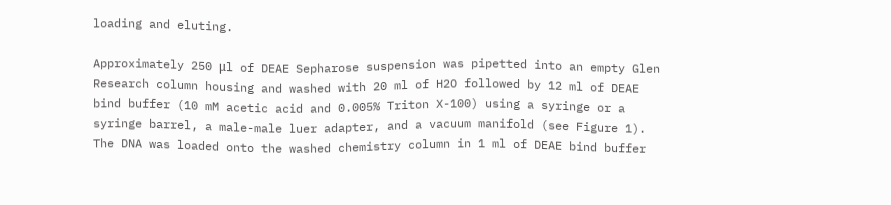loading and eluting.

Approximately 250 μl of DEAE Sepharose suspension was pipetted into an empty Glen Research column housing and washed with 20 ml of H2O followed by 12 ml of DEAE bind buffer (10 mM acetic acid and 0.005% Triton X-100) using a syringe or a syringe barrel, a male-male luer adapter, and a vacuum manifold (see Figure 1). The DNA was loaded onto the washed chemistry column in 1 ml of DEAE bind buffer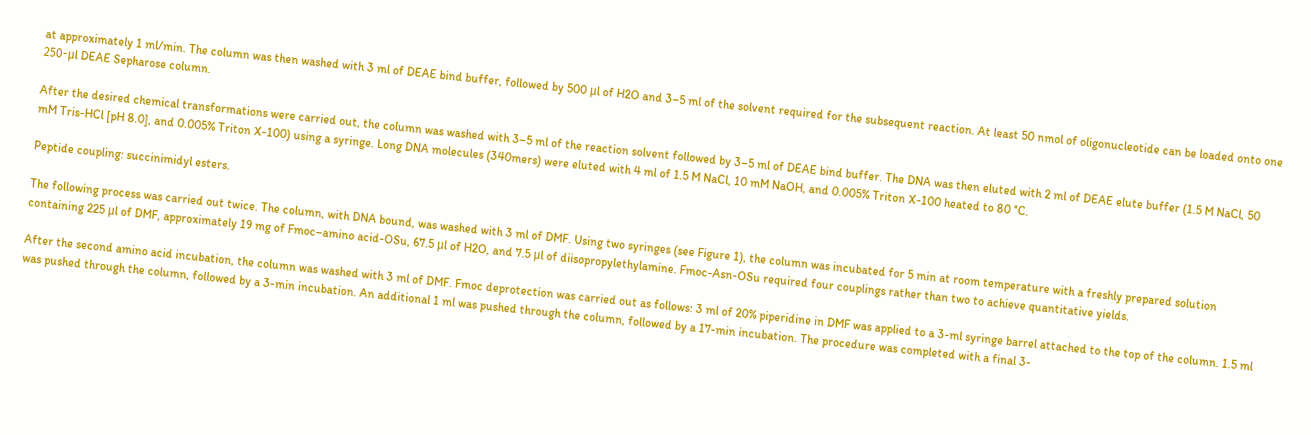at approximately 1 ml/min. The column was then washed with 3 ml of DEAE bind buffer, followed by 500 μl of H2O and 3–5 ml of the solvent required for the subsequent reaction. At least 50 nmol of oligonucleotide can be loaded onto one 250-μl DEAE Sepharose column.

After the desired chemical transformations were carried out, the column was washed with 3–5 ml of the reaction solvent followed by 3–5 ml of DEAE bind buffer. The DNA was then eluted with 2 ml of DEAE elute buffer (1.5 M NaCl, 50 mM Tris-HCl [pH 8.0], and 0.005% Triton X-100) using a syringe. Long DNA molecules (340mers) were eluted with 4 ml of 1.5 M NaCl, 10 mM NaOH, and 0.005% Triton X-100 heated to 80 °C.

Peptide coupling: succinimidyl esters.

The following process was carried out twice. The column, with DNA bound, was washed with 3 ml of DMF. Using two syringes (see Figure 1), the column was incubated for 5 min at room temperature with a freshly prepared solution containing 225 μl of DMF, approximately 19 mg of Fmoc–amino acid-OSu, 67.5 μl of H2O, and 7.5 μl of diisopropylethylamine. Fmoc-Asn-OSu required four couplings rather than two to achieve quantitative yields.

After the second amino acid incubation, the column was washed with 3 ml of DMF. Fmoc deprotection was carried out as follows: 3 ml of 20% piperidine in DMF was applied to a 3-ml syringe barrel attached to the top of the column. 1.5 ml was pushed through the column, followed by a 3-min incubation. An additional 1 ml was pushed through the column, followed by a 17-min incubation. The procedure was completed with a final 3-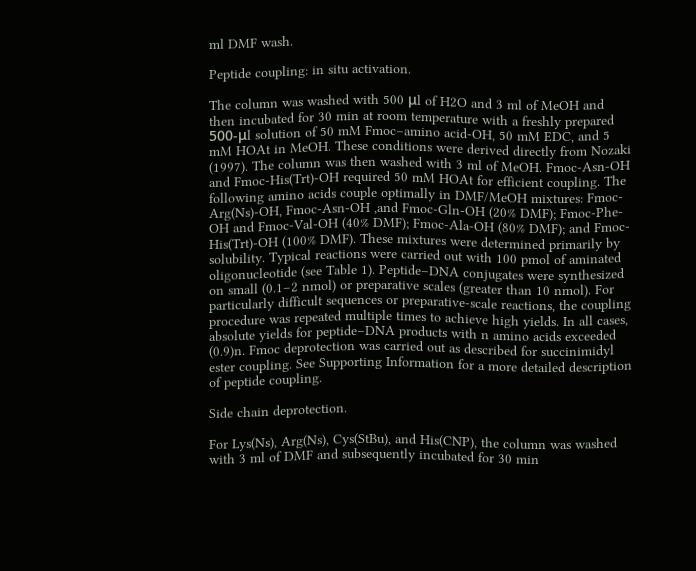ml DMF wash.

Peptide coupling: in situ activation.

The column was washed with 500 μl of H2O and 3 ml of MeOH and then incubated for 30 min at room temperature with a freshly prepared 500-μl solution of 50 mM Fmoc–amino acid-OH, 50 mM EDC, and 5 mM HOAt in MeOH. These conditions were derived directly from Nozaki (1997). The column was then washed with 3 ml of MeOH. Fmoc-Asn-OH and Fmoc-His(Trt)-OH required 50 mM HOAt for efficient coupling. The following amino acids couple optimally in DMF/MeOH mixtures: Fmoc-Arg(Ns)-OH, Fmoc-Asn-OH ,and Fmoc-Gln-OH (20% DMF); Fmoc-Phe-OH and Fmoc-Val-OH (40% DMF); Fmoc-Ala-OH (80% DMF); and Fmoc-His(Trt)-OH (100% DMF). These mixtures were determined primarily by solubility. Typical reactions were carried out with 100 pmol of aminated oligonucleotide (see Table 1). Peptide–DNA conjugates were synthesized on small (0.1–2 nmol) or preparative scales (greater than 10 nmol). For particularly difficult sequences or preparative-scale reactions, the coupling procedure was repeated multiple times to achieve high yields. In all cases, absolute yields for peptide–DNA products with n amino acids exceeded (0.9)n. Fmoc deprotection was carried out as described for succinimidyl ester coupling. See Supporting Information for a more detailed description of peptide coupling.

Side chain deprotection.

For Lys(Ns), Arg(Ns), Cys(StBu), and His(CNP), the column was washed with 3 ml of DMF and subsequently incubated for 30 min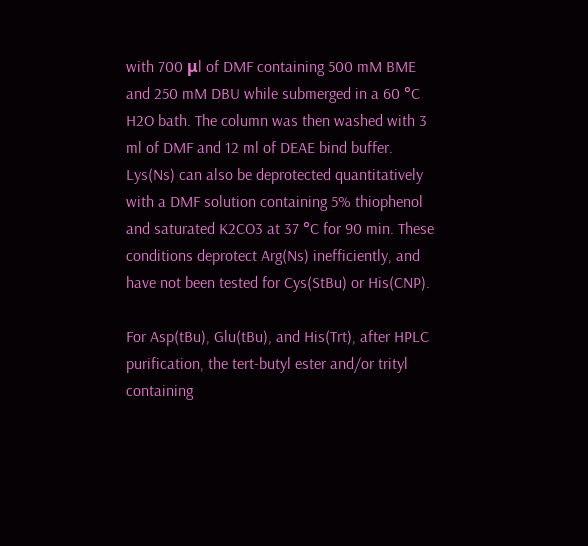with 700 μl of DMF containing 500 mM BME and 250 mM DBU while submerged in a 60 °C H2O bath. The column was then washed with 3 ml of DMF and 12 ml of DEAE bind buffer. Lys(Ns) can also be deprotected quantitatively with a DMF solution containing 5% thiophenol and saturated K2CO3 at 37 °C for 90 min. These conditions deprotect Arg(Ns) inefficiently, and have not been tested for Cys(StBu) or His(CNP).

For Asp(tBu), Glu(tBu), and His(Trt), after HPLC purification, the tert-butyl ester and/or trityl containing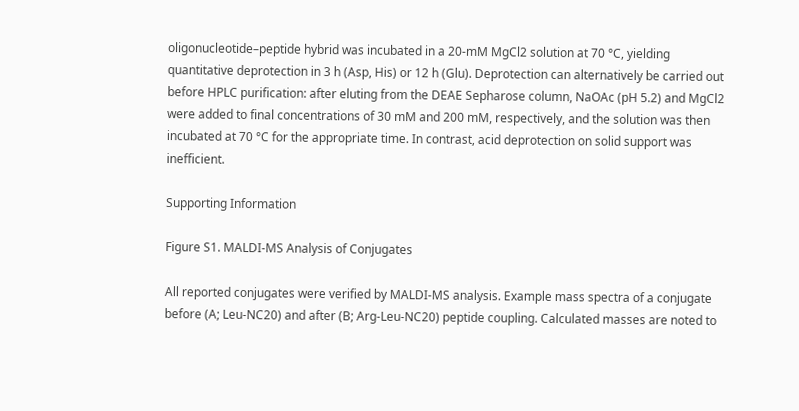oligonucleotide–peptide hybrid was incubated in a 20-mM MgCl2 solution at 70 °C, yielding quantitative deprotection in 3 h (Asp, His) or 12 h (Glu). Deprotection can alternatively be carried out before HPLC purification: after eluting from the DEAE Sepharose column, NaOAc (pH 5.2) and MgCl2 were added to final concentrations of 30 mM and 200 mM, respectively, and the solution was then incubated at 70 °C for the appropriate time. In contrast, acid deprotection on solid support was inefficient.

Supporting Information

Figure S1. MALDI-MS Analysis of Conjugates

All reported conjugates were verified by MALDI-MS analysis. Example mass spectra of a conjugate before (A; Leu-NC20) and after (B; Arg-Leu-NC20) peptide coupling. Calculated masses are noted to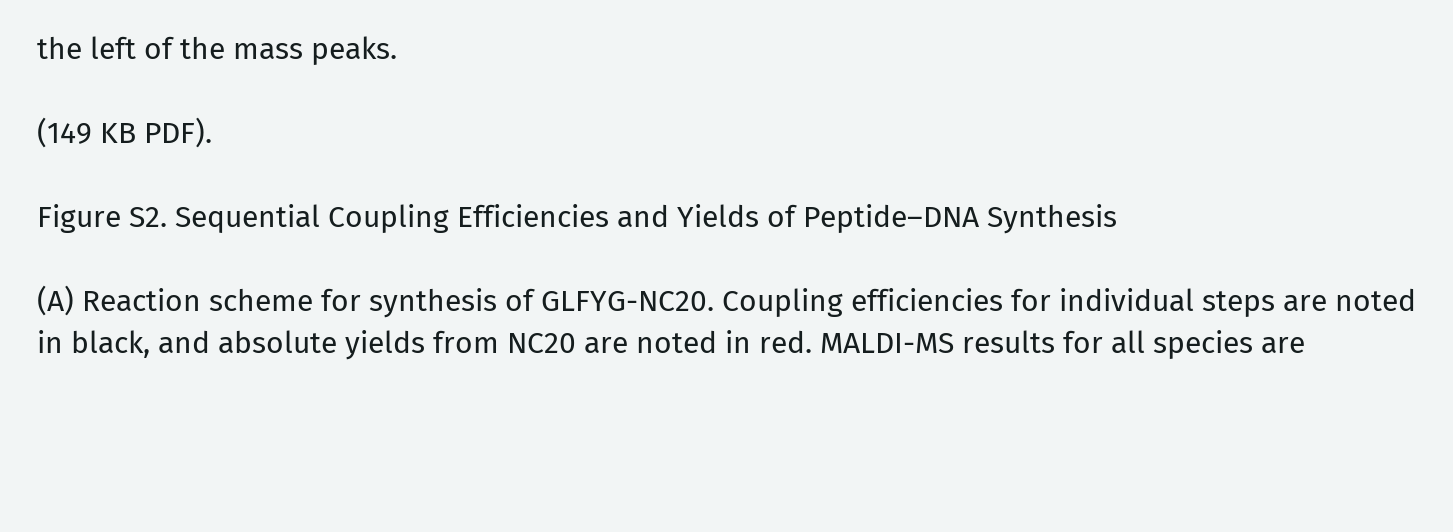the left of the mass peaks.

(149 KB PDF).

Figure S2. Sequential Coupling Efficiencies and Yields of Peptide–DNA Synthesis

(A) Reaction scheme for synthesis of GLFYG-NC20. Coupling efficiencies for individual steps are noted in black, and absolute yields from NC20 are noted in red. MALDI-MS results for all species are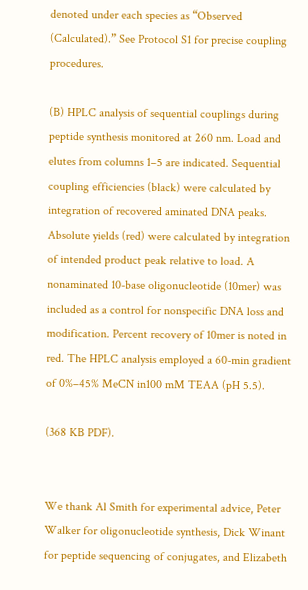denoted under each species as “Observed (Calculated).” See Protocol S1 for precise coupling procedures.

(B) HPLC analysis of sequential couplings during peptide synthesis monitored at 260 nm. Load and elutes from columns 1–5 are indicated. Sequential coupling efficiencies (black) were calculated by integration of recovered aminated DNA peaks. Absolute yields (red) were calculated by integration of intended product peak relative to load. A nonaminated 10-base oligonucleotide (10mer) was included as a control for nonspecific DNA loss and modification. Percent recovery of 10mer is noted in red. The HPLC analysis employed a 60-min gradient of 0%–45% MeCN in100 mM TEAA (pH 5.5).

(368 KB PDF).


We thank Al Smith for experimental advice, Peter Walker for oligonucleotide synthesis, Dick Winant for peptide sequencing of conjugates, and Elizabeth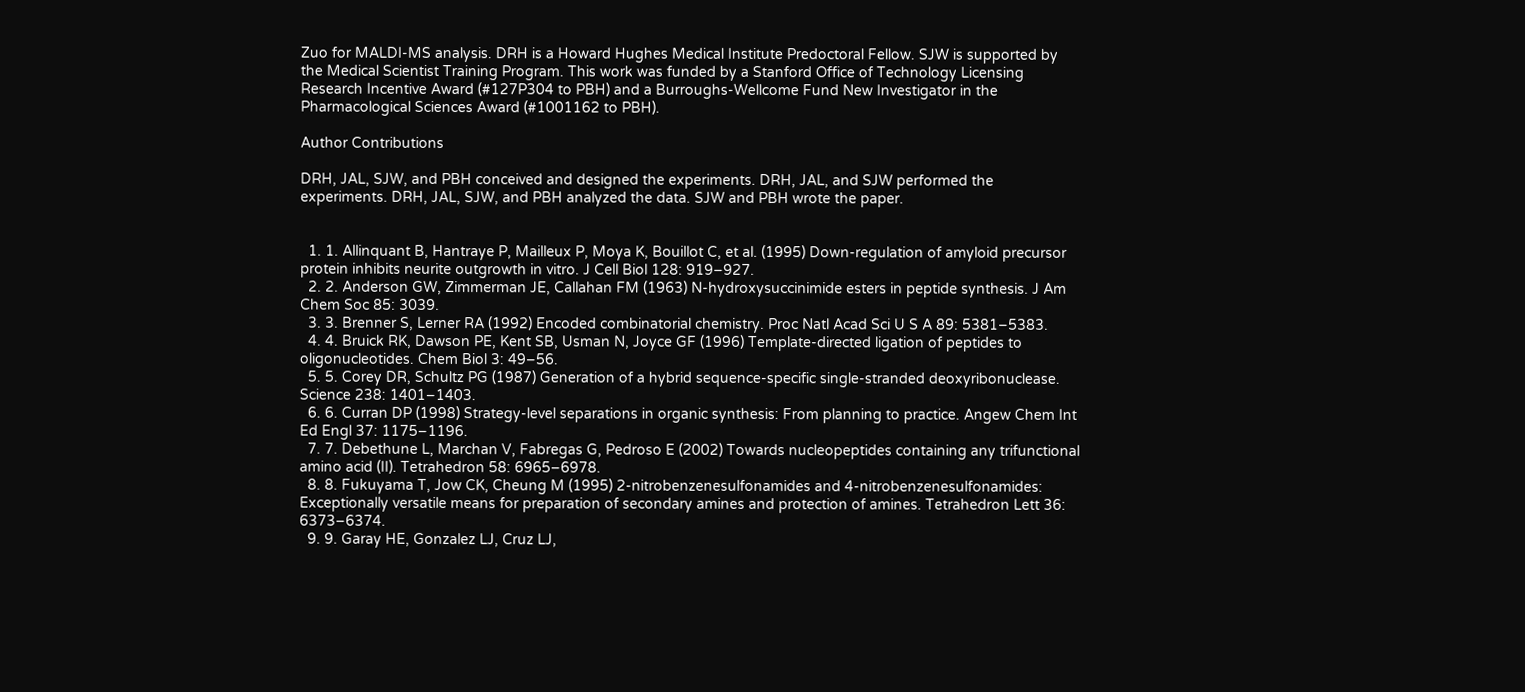Zuo for MALDI-MS analysis. DRH is a Howard Hughes Medical Institute Predoctoral Fellow. SJW is supported by the Medical Scientist Training Program. This work was funded by a Stanford Office of Technology Licensing Research Incentive Award (#127P304 to PBH) and a Burroughs-Wellcome Fund New Investigator in the Pharmacological Sciences Award (#1001162 to PBH).

Author Contributions

DRH, JAL, SJW, and PBH conceived and designed the experiments. DRH, JAL, and SJW performed the experiments. DRH, JAL, SJW, and PBH analyzed the data. SJW and PBH wrote the paper.


  1. 1. Allinquant B, Hantraye P, Mailleux P, Moya K, Bouillot C, et al. (1995) Down-regulation of amyloid precursor protein inhibits neurite outgrowth in vitro. J Cell Biol 128: 919–927.
  2. 2. Anderson GW, Zimmerman JE, Callahan FM (1963) N-hydroxysuccinimide esters in peptide synthesis. J Am Chem Soc 85: 3039.
  3. 3. Brenner S, Lerner RA (1992) Encoded combinatorial chemistry. Proc Natl Acad Sci U S A 89: 5381–5383.
  4. 4. Bruick RK, Dawson PE, Kent SB, Usman N, Joyce GF (1996) Template-directed ligation of peptides to oligonucleotides. Chem Biol 3: 49–56.
  5. 5. Corey DR, Schultz PG (1987) Generation of a hybrid sequence-specific single-stranded deoxyribonuclease. Science 238: 1401–1403.
  6. 6. Curran DP (1998) Strategy-level separations in organic synthesis: From planning to practice. Angew Chem Int Ed Engl 37: 1175–1196.
  7. 7. Debethune L, Marchan V, Fabregas G, Pedroso E (2002) Towards nucleopeptides containing any trifunctional amino acid (II). Tetrahedron 58: 6965–6978.
  8. 8. Fukuyama T, Jow CK, Cheung M (1995) 2-nitrobenzenesulfonamides and 4-nitrobenzenesulfonamides: Exceptionally versatile means for preparation of secondary amines and protection of amines. Tetrahedron Lett 36: 6373–6374.
  9. 9. Garay HE, Gonzalez LJ, Cruz LJ,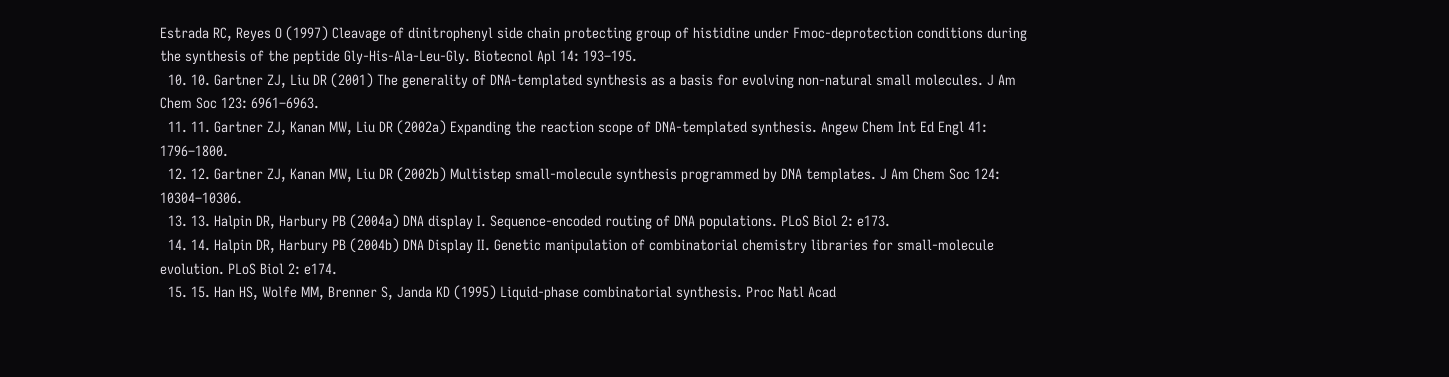Estrada RC, Reyes O (1997) Cleavage of dinitrophenyl side chain protecting group of histidine under Fmoc-deprotection conditions during the synthesis of the peptide Gly-His-Ala-Leu-Gly. Biotecnol Apl 14: 193–195.
  10. 10. Gartner ZJ, Liu DR (2001) The generality of DNA-templated synthesis as a basis for evolving non-natural small molecules. J Am Chem Soc 123: 6961–6963.
  11. 11. Gartner ZJ, Kanan MW, Liu DR (2002a) Expanding the reaction scope of DNA-templated synthesis. Angew Chem Int Ed Engl 41: 1796–1800.
  12. 12. Gartner ZJ, Kanan MW, Liu DR (2002b) Multistep small-molecule synthesis programmed by DNA templates. J Am Chem Soc 124: 10304–10306.
  13. 13. Halpin DR, Harbury PB (2004a) DNA display I. Sequence-encoded routing of DNA populations. PLoS Biol 2: e173.
  14. 14. Halpin DR, Harbury PB (2004b) DNA Display II. Genetic manipulation of combinatorial chemistry libraries for small-molecule evolution. PLoS Biol 2: e174.
  15. 15. Han HS, Wolfe MM, Brenner S, Janda KD (1995) Liquid-phase combinatorial synthesis. Proc Natl Acad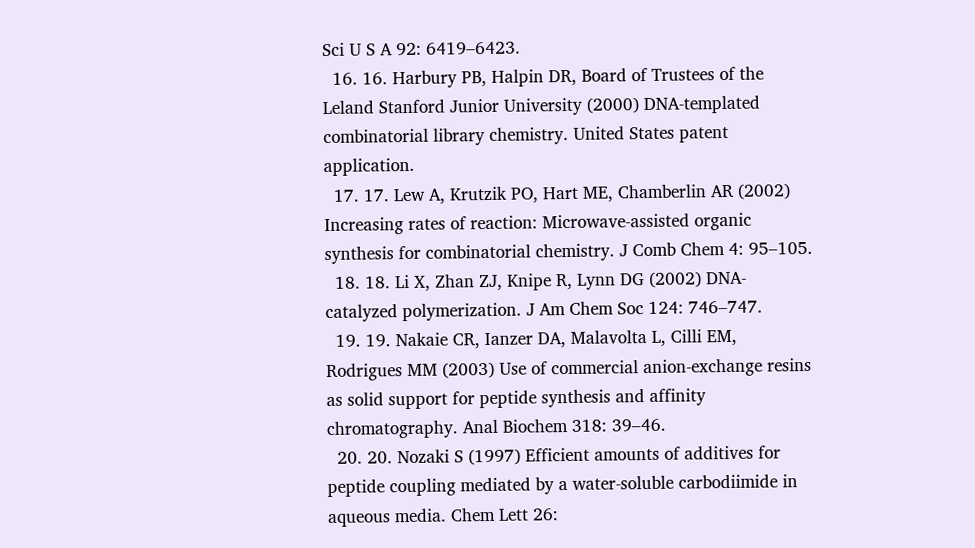Sci U S A 92: 6419–6423.
  16. 16. Harbury PB, Halpin DR, Board of Trustees of the Leland Stanford Junior University (2000) DNA-templated combinatorial library chemistry. United States patent application.
  17. 17. Lew A, Krutzik PO, Hart ME, Chamberlin AR (2002) Increasing rates of reaction: Microwave-assisted organic synthesis for combinatorial chemistry. J Comb Chem 4: 95–105.
  18. 18. Li X, Zhan ZJ, Knipe R, Lynn DG (2002) DNA-catalyzed polymerization. J Am Chem Soc 124: 746–747.
  19. 19. Nakaie CR, Ianzer DA, Malavolta L, Cilli EM, Rodrigues MM (2003) Use of commercial anion-exchange resins as solid support for peptide synthesis and affinity chromatography. Anal Biochem 318: 39–46.
  20. 20. Nozaki S (1997) Efficient amounts of additives for peptide coupling mediated by a water-soluble carbodiimide in aqueous media. Chem Lett 26: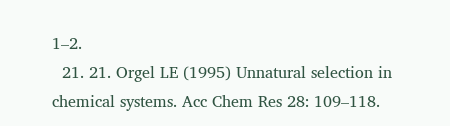1–2.
  21. 21. Orgel LE (1995) Unnatural selection in chemical systems. Acc Chem Res 28: 109–118.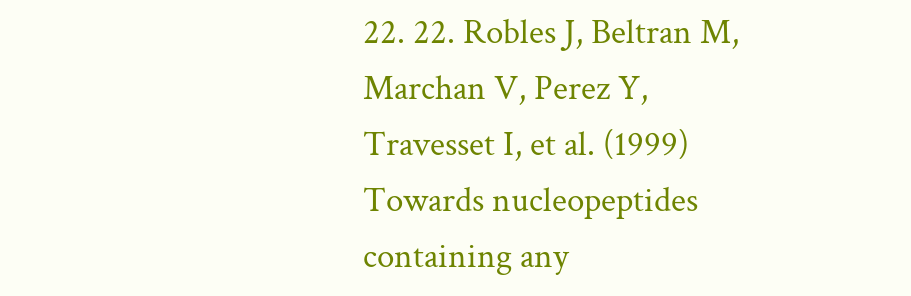22. 22. Robles J, Beltran M, Marchan V, Perez Y, Travesset I, et al. (1999) Towards nucleopeptides containing any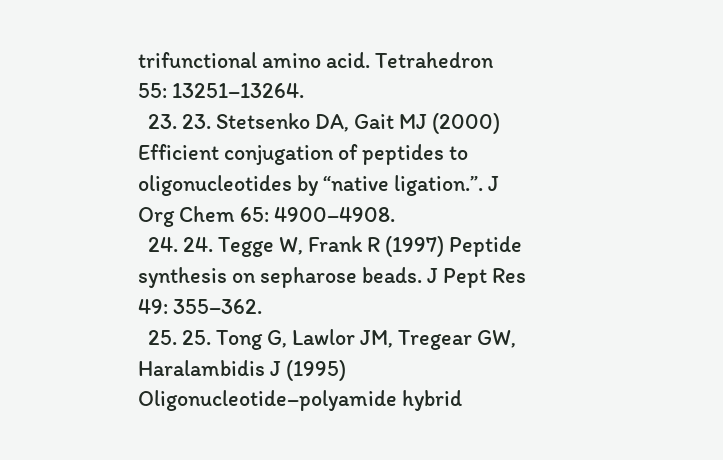trifunctional amino acid. Tetrahedron 55: 13251–13264.
  23. 23. Stetsenko DA, Gait MJ (2000) Efficient conjugation of peptides to oligonucleotides by “native ligation.”. J Org Chem 65: 4900–4908.
  24. 24. Tegge W, Frank R (1997) Peptide synthesis on sepharose beads. J Pept Res 49: 355–362.
  25. 25. Tong G, Lawlor JM, Tregear GW, Haralambidis J (1995) Oligonucleotide–polyamide hybrid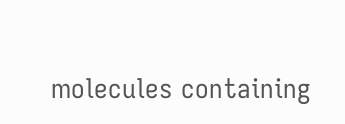molecules containing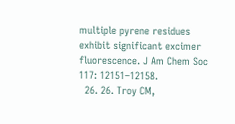multiple pyrene residues exhibit significant excimer fluorescence. J Am Chem Soc 117: 12151–12158.
  26. 26. Troy CM,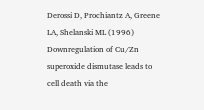Derossi D, Prochiantz A, Greene LA, Shelanski ML (1996) Downregulation of Cu/Zn superoxide dismutase leads to cell death via the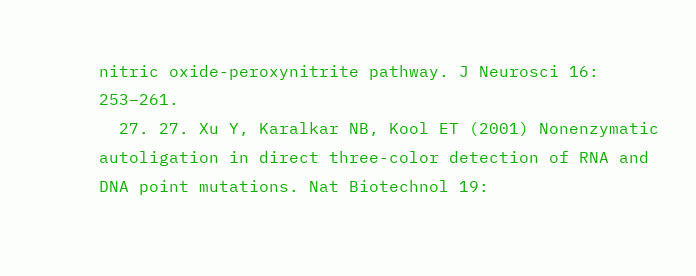nitric oxide-peroxynitrite pathway. J Neurosci 16: 253–261.
  27. 27. Xu Y, Karalkar NB, Kool ET (2001) Nonenzymatic autoligation in direct three-color detection of RNA and DNA point mutations. Nat Biotechnol 19: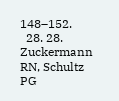148–152.
  28. 28. Zuckermann RN, Schultz PG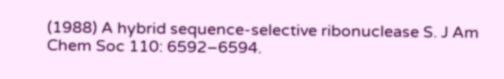(1988) A hybrid sequence-selective ribonuclease S. J Am Chem Soc 110: 6592–6594.